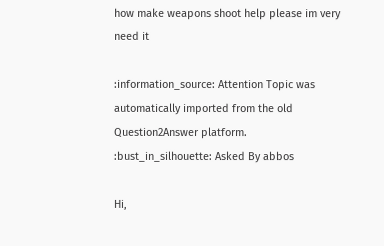how make weapons shoot help please im very need it

:information_source: Attention Topic was automatically imported from the old Question2Answer platform.
:bust_in_silhouette: Asked By abbos

Hi,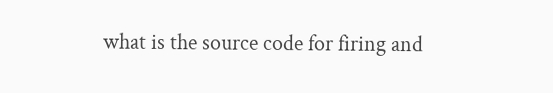what is the source code for firing and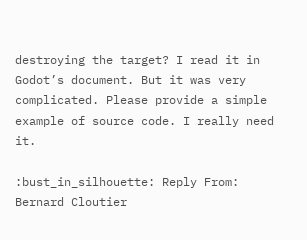destroying the target? I read it in Godot’s document. But it was very complicated. Please provide a simple example of source code. I really need it.

:bust_in_silhouette: Reply From: Bernard Cloutier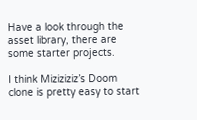Have a look through the asset library, there are some starter projects.

I think Miziziziz’s Doom clone is pretty easy to start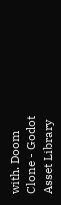with. Doom Clone - Godot Asset Library